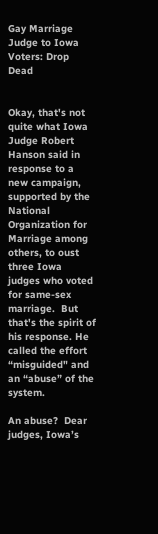Gay Marriage Judge to Iowa Voters: Drop Dead


Okay, that's not quite what Iowa Judge Robert Hanson said in response to a new campaign, supported by the National Organization for Marriage among others, to oust three Iowa judges who voted for same-sex marriage.  But that's the spirit of his response. He called the effort “misguided" and an “abuse” of the system.

An abuse?  Dear judges, Iowa’s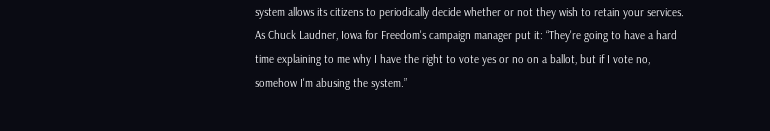system allows its citizens to periodically decide whether or not they wish to retain your services.  As Chuck Laudner, Iowa for Freedom's campaign manager put it: “They're going to have a hard time explaining to me why I have the right to vote yes or no on a ballot, but if I vote no, somehow I'm abusing the system.”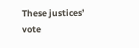These justices’ vote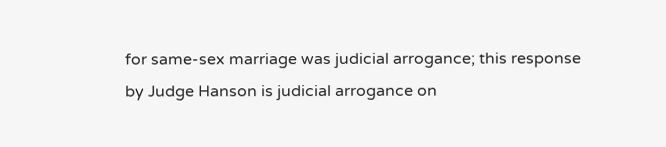for same-sex marriage was judicial arrogance; this response by Judge Hanson is judicial arrogance on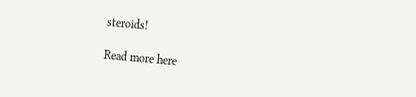steroids!

Read more here